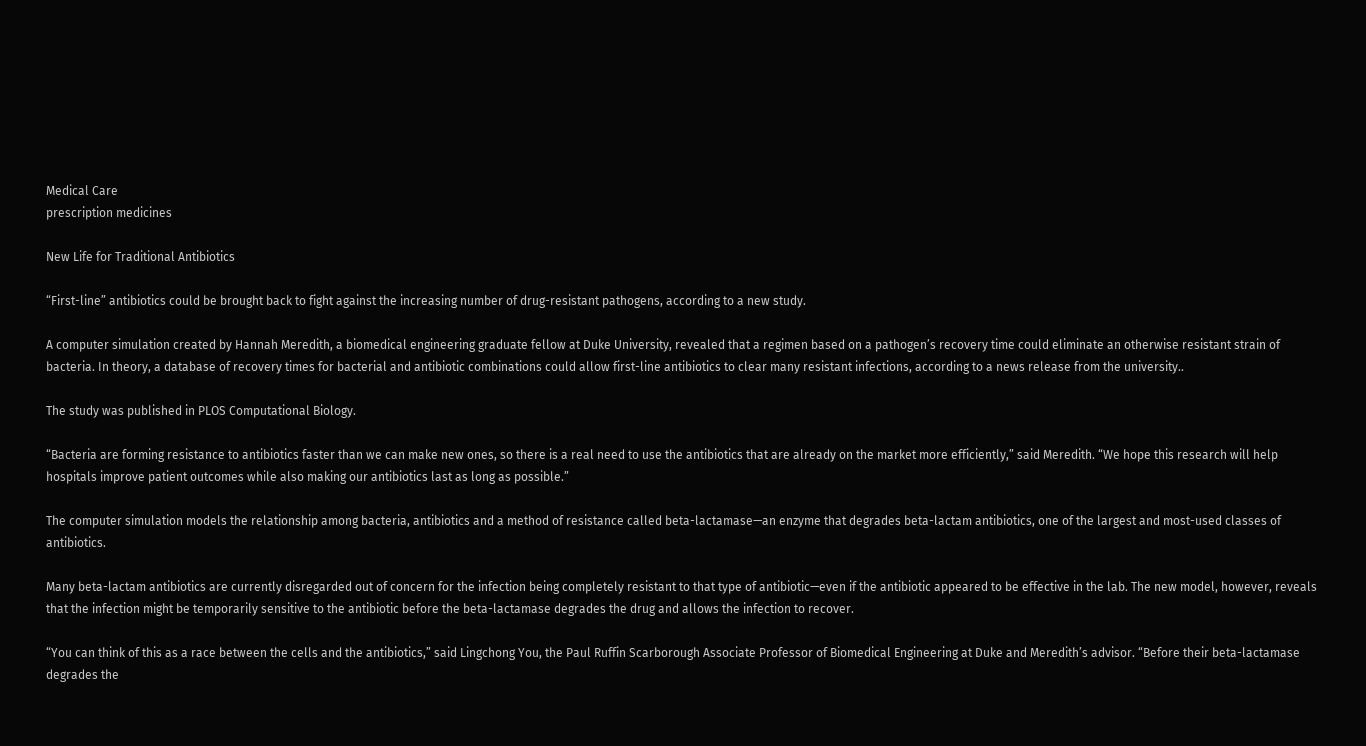Medical Care
prescription medicines

New Life for Traditional Antibiotics

“First-line” antibiotics could be brought back to fight against the increasing number of drug-resistant pathogens, according to a new study.

A computer simulation created by Hannah Meredith, a biomedical engineering graduate fellow at Duke University, revealed that a regimen based on a pathogen’s recovery time could eliminate an otherwise resistant strain of bacteria. In theory, a database of recovery times for bacterial and antibiotic combinations could allow first-line antibiotics to clear many resistant infections, according to a news release from the university..

The study was published in PLOS Computational Biology.

“Bacteria are forming resistance to antibiotics faster than we can make new ones, so there is a real need to use the antibiotics that are already on the market more efficiently,” said Meredith. “We hope this research will help hospitals improve patient outcomes while also making our antibiotics last as long as possible.”

The computer simulation models the relationship among bacteria, antibiotics and a method of resistance called beta-lactamase—an enzyme that degrades beta-lactam antibiotics, one of the largest and most-used classes of antibiotics.

Many beta-lactam antibiotics are currently disregarded out of concern for the infection being completely resistant to that type of antibiotic—even if the antibiotic appeared to be effective in the lab. The new model, however, reveals that the infection might be temporarily sensitive to the antibiotic before the beta-lactamase degrades the drug and allows the infection to recover.

“You can think of this as a race between the cells and the antibiotics,” said Lingchong You, the Paul Ruffin Scarborough Associate Professor of Biomedical Engineering at Duke and Meredith’s advisor. “Before their beta-lactamase degrades the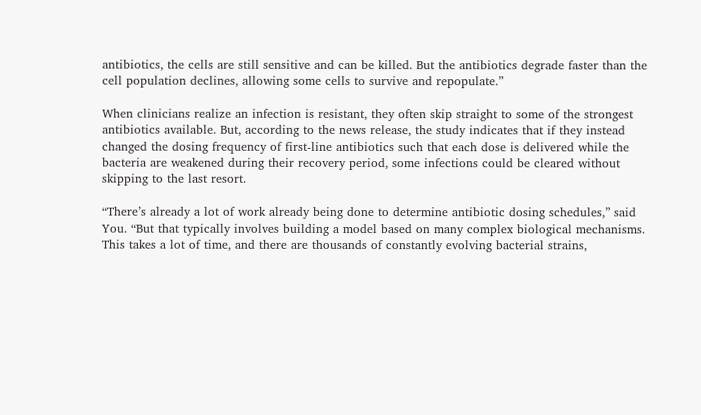antibiotics, the cells are still sensitive and can be killed. But the antibiotics degrade faster than the cell population declines, allowing some cells to survive and repopulate.”

When clinicians realize an infection is resistant, they often skip straight to some of the strongest antibiotics available. But, according to the news release, the study indicates that if they instead changed the dosing frequency of first-line antibiotics such that each dose is delivered while the bacteria are weakened during their recovery period, some infections could be cleared without skipping to the last resort.

“There’s already a lot of work already being done to determine antibiotic dosing schedules,” said You. “But that typically involves building a model based on many complex biological mechanisms. This takes a lot of time, and there are thousands of constantly evolving bacterial strains,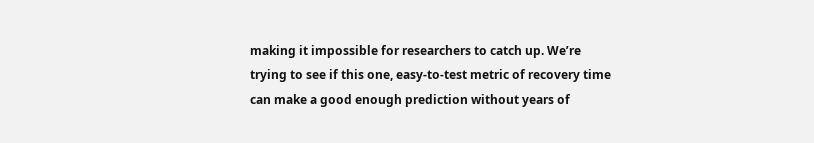making it impossible for researchers to catch up. We’re trying to see if this one, easy-to-test metric of recovery time can make a good enough prediction without years of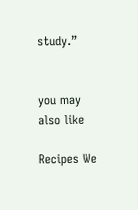study.”


you may also like

Recipes We